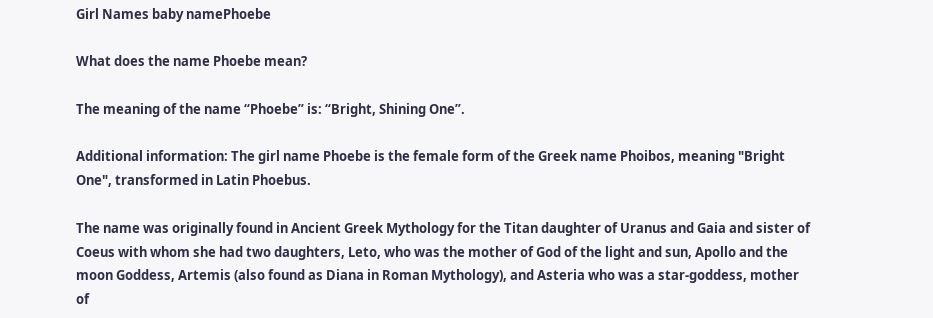Girl Names baby namePhoebe

What does the name Phoebe mean?

The meaning of the name “Phoebe” is: “Bright, Shining One”.

Additional information: The girl name Phoebe is the female form of the Greek name Phoibos, meaning "Bright One", transformed in Latin Phoebus.

The name was originally found in Ancient Greek Mythology for the Titan daughter of Uranus and Gaia and sister of Coeus with whom she had two daughters, Leto, who was the mother of God of the light and sun, Apollo and the moon Goddess, Artemis (also found as Diana in Roman Mythology), and Asteria who was a star-goddess, mother of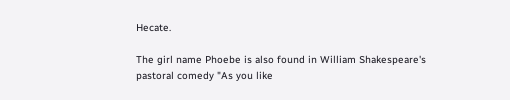Hecate.

The girl name Phoebe is also found in William Shakespeare's pastoral comedy "As you like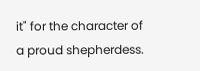it" for the character of a proud shepherdess.